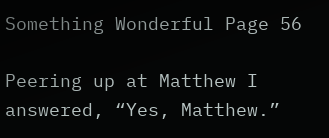Something Wonderful Page 56

Peering up at Matthew I answered, “Yes, Matthew.”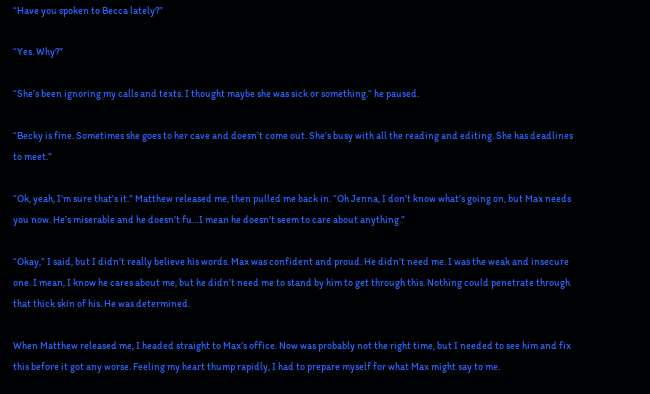“Have you spoken to Becca lately?”

“Yes. Why?”

“She’s been ignoring my calls and texts. I thought maybe she was sick or something.” he paused.

“Becky is fine. Sometimes she goes to her cave and doesn’t come out. She’s busy with all the reading and editing. She has deadlines to meet.”

“Ok, yeah, I’m sure that’s it.” Matthew released me, then pulled me back in. “Oh Jenna, I don’t know what’s going on, but Max needs you now. He’s miserable and he doesn’t fu…I mean he doesn’t seem to care about anything.”

“Okay,” I said, but I didn’t really believe his words. Max was confident and proud. He didn’t need me. I was the weak and insecure one. I mean, I know he cares about me, but he didn’t need me to stand by him to get through this. Nothing could penetrate through that thick skin of his. He was determined.

When Matthew released me, I headed straight to Max’s office. Now was probably not the right time, but I needed to see him and fix this before it got any worse. Feeling my heart thump rapidly, I had to prepare myself for what Max might say to me.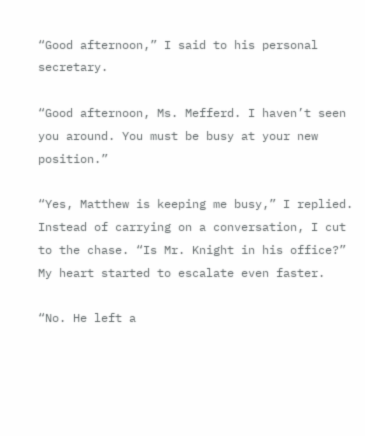“Good afternoon,” I said to his personal secretary.

“Good afternoon, Ms. Mefferd. I haven’t seen you around. You must be busy at your new position.”

“Yes, Matthew is keeping me busy,” I replied. Instead of carrying on a conversation, I cut to the chase. “Is Mr. Knight in his office?” My heart started to escalate even faster.

“No. He left a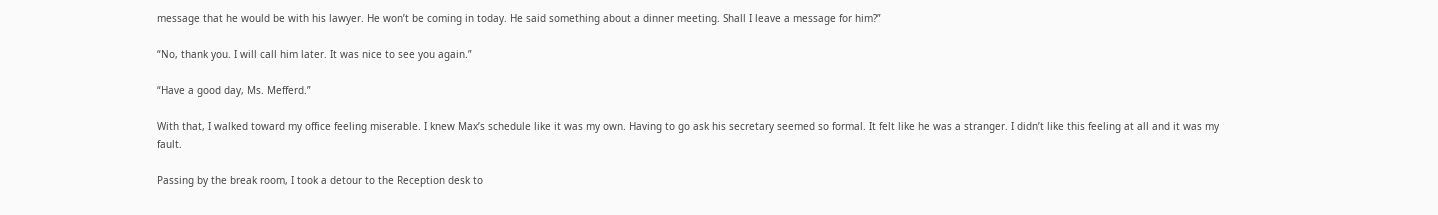message that he would be with his lawyer. He won’t be coming in today. He said something about a dinner meeting. Shall I leave a message for him?”

“No, thank you. I will call him later. It was nice to see you again.”

“Have a good day, Ms. Mefferd.”

With that, I walked toward my office feeling miserable. I knew Max’s schedule like it was my own. Having to go ask his secretary seemed so formal. It felt like he was a stranger. I didn’t like this feeling at all and it was my fault.

Passing by the break room, I took a detour to the Reception desk to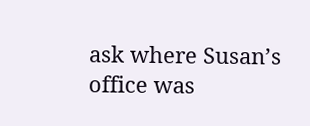ask where Susan’s office was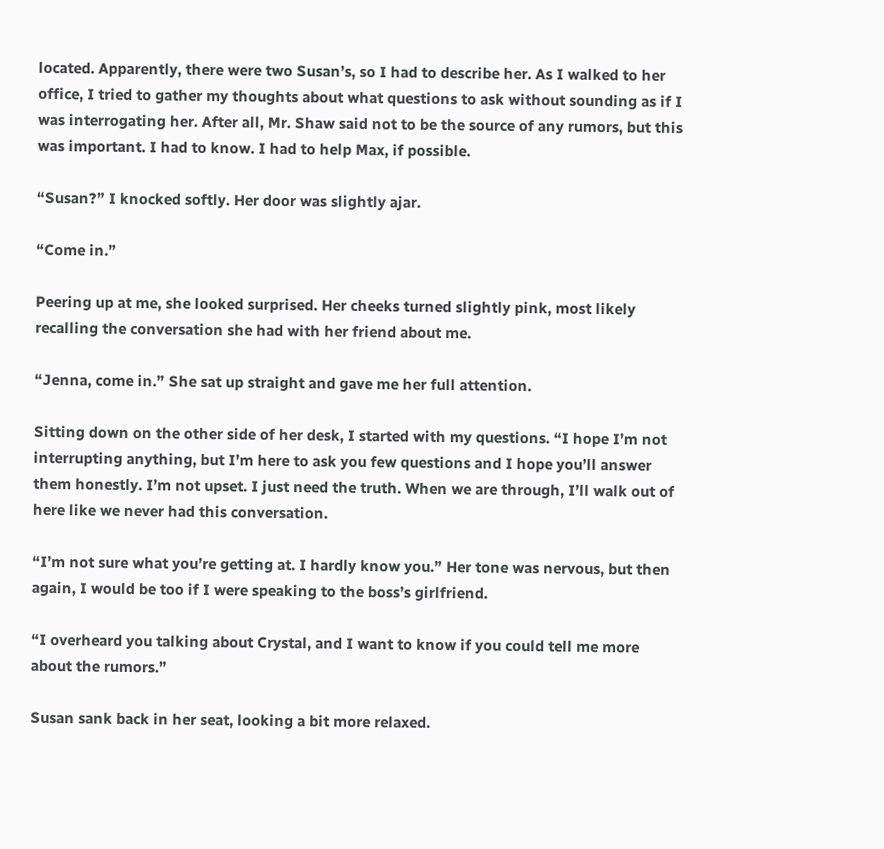located. Apparently, there were two Susan’s, so I had to describe her. As I walked to her office, I tried to gather my thoughts about what questions to ask without sounding as if I was interrogating her. After all, Mr. Shaw said not to be the source of any rumors, but this was important. I had to know. I had to help Max, if possible.

“Susan?” I knocked softly. Her door was slightly ajar.

“Come in.”

Peering up at me, she looked surprised. Her cheeks turned slightly pink, most likely recalling the conversation she had with her friend about me.

“Jenna, come in.” She sat up straight and gave me her full attention.

Sitting down on the other side of her desk, I started with my questions. “I hope I’m not interrupting anything, but I’m here to ask you few questions and I hope you’ll answer them honestly. I’m not upset. I just need the truth. When we are through, I’ll walk out of here like we never had this conversation.

“I’m not sure what you’re getting at. I hardly know you.” Her tone was nervous, but then again, I would be too if I were speaking to the boss’s girlfriend.

“I overheard you talking about Crystal, and I want to know if you could tell me more about the rumors.”

Susan sank back in her seat, looking a bit more relaxed.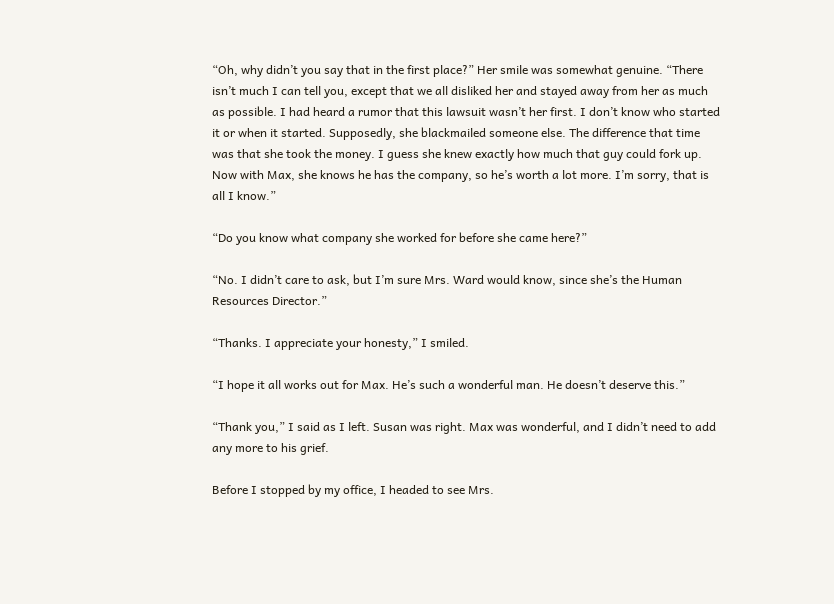“Oh, why didn’t you say that in the first place?” Her smile was somewhat genuine. “There isn’t much I can tell you, except that we all disliked her and stayed away from her as much as possible. I had heard a rumor that this lawsuit wasn’t her first. I don’t know who started it or when it started. Supposedly, she blackmailed someone else. The difference that time was that she took the money. I guess she knew exactly how much that guy could fork up. Now with Max, she knows he has the company, so he’s worth a lot more. I’m sorry, that is all I know.”

“Do you know what company she worked for before she came here?”

“No. I didn’t care to ask, but I’m sure Mrs. Ward would know, since she’s the Human Resources Director.”

“Thanks. I appreciate your honesty,” I smiled.

“I hope it all works out for Max. He’s such a wonderful man. He doesn’t deserve this.”

“Thank you,” I said as I left. Susan was right. Max was wonderful, and I didn’t need to add any more to his grief.

Before I stopped by my office, I headed to see Mrs.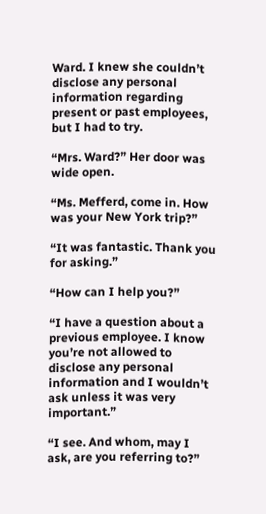Ward. I knew she couldn’t disclose any personal information regarding present or past employees, but I had to try.

“Mrs. Ward?” Her door was wide open.

“Ms. Mefferd, come in. How was your New York trip?”

“It was fantastic. Thank you for asking.”

“How can I help you?”

“I have a question about a previous employee. I know you’re not allowed to disclose any personal information and I wouldn’t ask unless it was very important.”

“I see. And whom, may I ask, are you referring to?”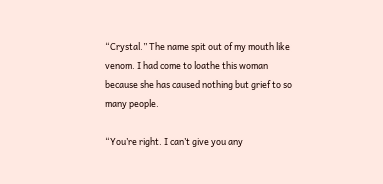“Crystal.” The name spit out of my mouth like venom. I had come to loathe this woman because she has caused nothing but grief to so many people.

“You’re right. I can’t give you any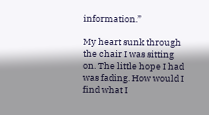information.”

My heart sunk through the chair I was sitting on. The little hope I had was fading. How would I find what I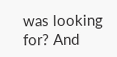was looking for? And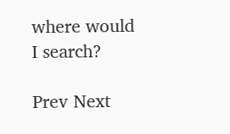where would I search?

Prev Next